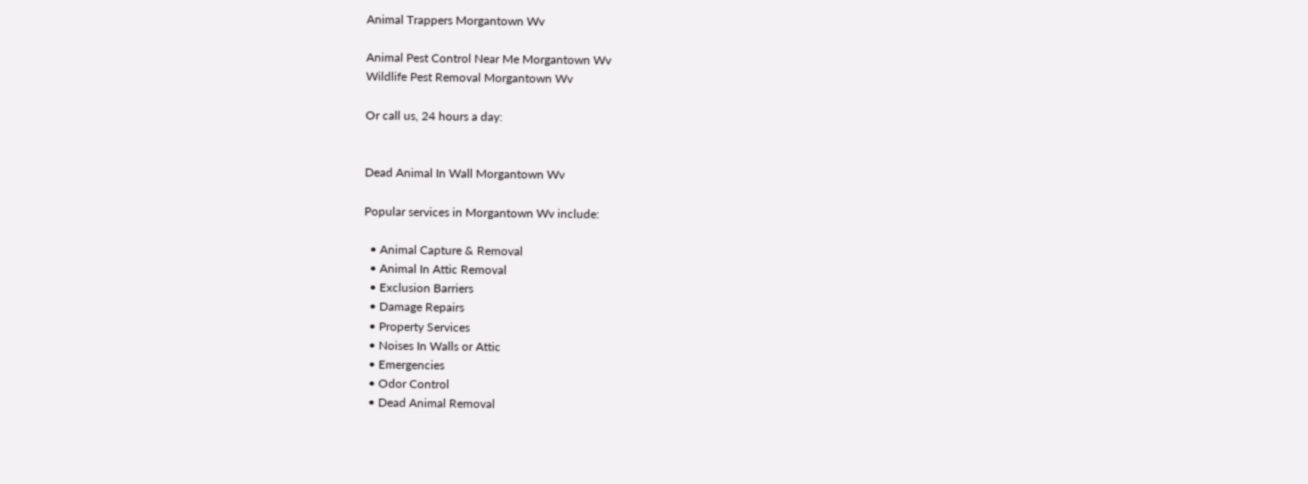Animal Trappers Morgantown Wv

Animal Pest Control Near Me Morgantown Wv
Wildlife Pest Removal Morgantown Wv

Or call us, 24 hours a day:


Dead Animal In Wall Morgantown Wv

Popular services in Morgantown Wv include:

  • Animal Capture & Removal
  • Animal In Attic Removal
  • Exclusion Barriers
  • Damage Repairs
  • Property Services
  • Noises In Walls or Attic
  • Emergencies
  • Odor Control
  • Dead Animal Removal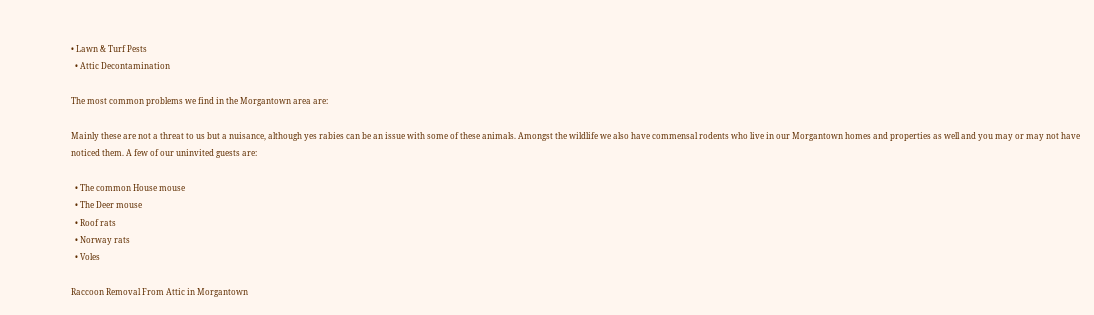• Lawn & Turf Pests
  • Attic Decontamination

The most common problems we find in the Morgantown area are:

Mainly these are not a threat to us but a nuisance, although yes rabies can be an issue with some of these animals. Amongst the wildlife we also have commensal rodents who live in our Morgantown homes and properties as well and you may or may not have noticed them. A few of our uninvited guests are:

  • The common House mouse
  • The Deer mouse
  • Roof rats
  • Norway rats
  • Voles

Raccoon Removal From Attic in Morgantown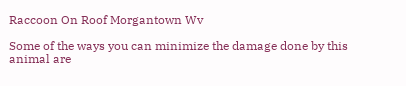Raccoon On Roof Morgantown Wv

Some of the ways you can minimize the damage done by this animal are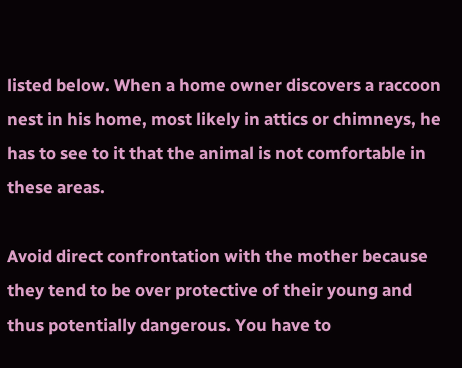listed below. When a home owner discovers a raccoon nest in his home, most likely in attics or chimneys, he has to see to it that the animal is not comfortable in these areas.

Avoid direct confrontation with the mother because they tend to be over protective of their young and thus potentially dangerous. You have to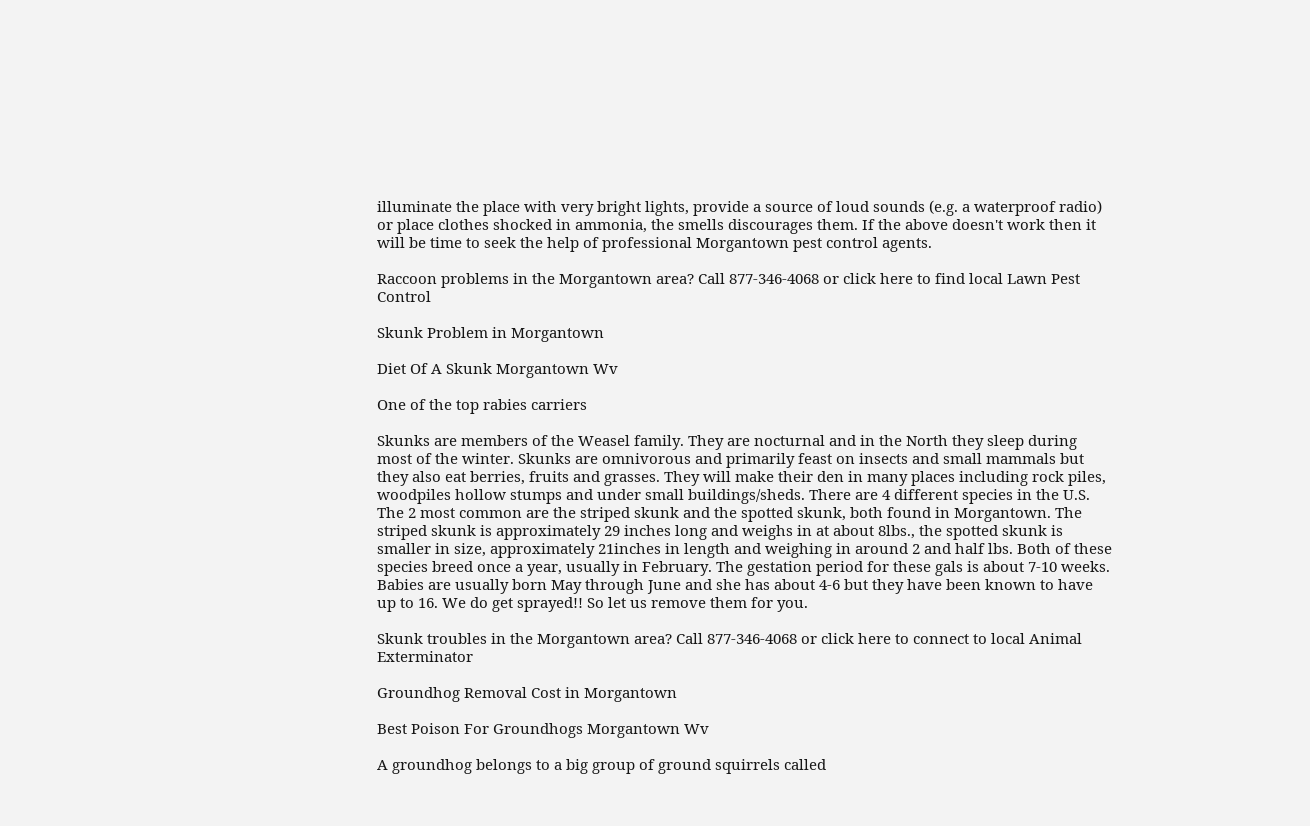illuminate the place with very bright lights, provide a source of loud sounds (e.g. a waterproof radio) or place clothes shocked in ammonia, the smells discourages them. If the above doesn't work then it will be time to seek the help of professional Morgantown pest control agents.

Raccoon problems in the Morgantown area? Call 877-346-4068 or click here to find local Lawn Pest Control

Skunk Problem in Morgantown

Diet Of A Skunk Morgantown Wv

One of the top rabies carriers

Skunks are members of the Weasel family. They are nocturnal and in the North they sleep during most of the winter. Skunks are omnivorous and primarily feast on insects and small mammals but they also eat berries, fruits and grasses. They will make their den in many places including rock piles, woodpiles hollow stumps and under small buildings/sheds. There are 4 different species in the U.S. The 2 most common are the striped skunk and the spotted skunk, both found in Morgantown. The striped skunk is approximately 29 inches long and weighs in at about 8lbs., the spotted skunk is smaller in size, approximately 21inches in length and weighing in around 2 and half lbs. Both of these species breed once a year, usually in February. The gestation period for these gals is about 7-10 weeks. Babies are usually born May through June and she has about 4-6 but they have been known to have up to 16. We do get sprayed!! So let us remove them for you.

Skunk troubles in the Morgantown area? Call 877-346-4068 or click here to connect to local Animal Exterminator

Groundhog Removal Cost in Morgantown

Best Poison For Groundhogs Morgantown Wv

A groundhog belongs to a big group of ground squirrels called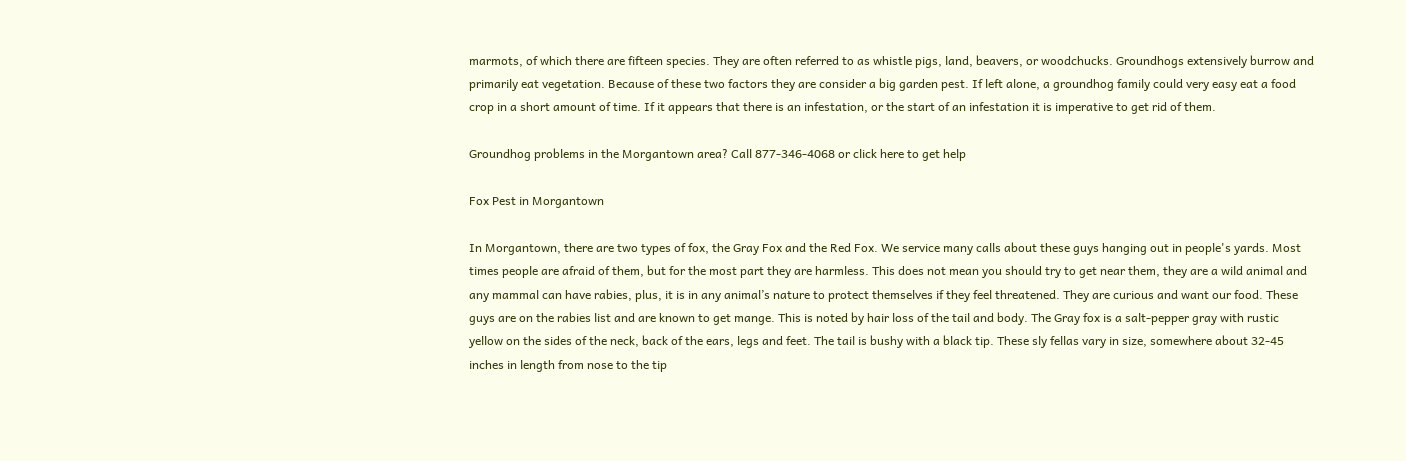marmots, of which there are fifteen species. They are often referred to as whistle pigs, land, beavers, or woodchucks. Groundhogs extensively burrow and primarily eat vegetation. Because of these two factors they are consider a big garden pest. If left alone, a groundhog family could very easy eat a food crop in a short amount of time. If it appears that there is an infestation, or the start of an infestation it is imperative to get rid of them.

Groundhog problems in the Morgantown area? Call 877-346-4068 or click here to get help

Fox Pest in Morgantown

In Morgantown, there are two types of fox, the Gray Fox and the Red Fox. We service many calls about these guys hanging out in people's yards. Most times people are afraid of them, but for the most part they are harmless. This does not mean you should try to get near them, they are a wild animal and any mammal can have rabies, plus, it is in any animal’s nature to protect themselves if they feel threatened. They are curious and want our food. These guys are on the rabies list and are known to get mange. This is noted by hair loss of the tail and body. The Gray fox is a salt-pepper gray with rustic yellow on the sides of the neck, back of the ears, legs and feet. The tail is bushy with a black tip. These sly fellas vary in size, somewhere about 32-45 inches in length from nose to the tip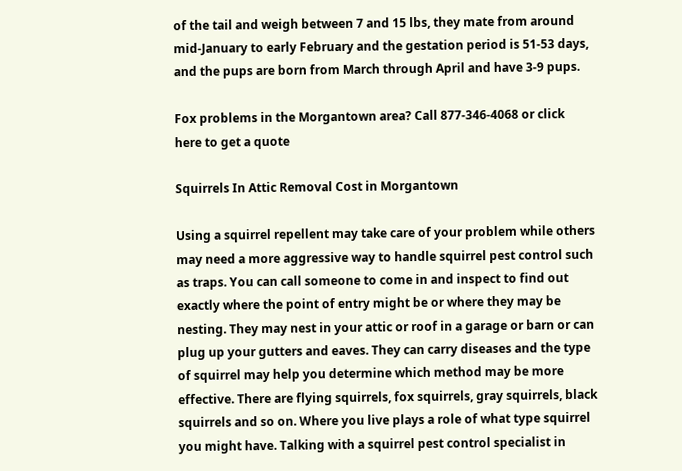of the tail and weigh between 7 and 15 lbs, they mate from around mid-January to early February and the gestation period is 51-53 days, and the pups are born from March through April and have 3-9 pups.

Fox problems in the Morgantown area? Call 877-346-4068 or click here to get a quote

Squirrels In Attic Removal Cost in Morgantown

Using a squirrel repellent may take care of your problem while others may need a more aggressive way to handle squirrel pest control such as traps. You can call someone to come in and inspect to find out exactly where the point of entry might be or where they may be nesting. They may nest in your attic or roof in a garage or barn or can plug up your gutters and eaves. They can carry diseases and the type of squirrel may help you determine which method may be more effective. There are flying squirrels, fox squirrels, gray squirrels, black squirrels and so on. Where you live plays a role of what type squirrel you might have. Talking with a squirrel pest control specialist in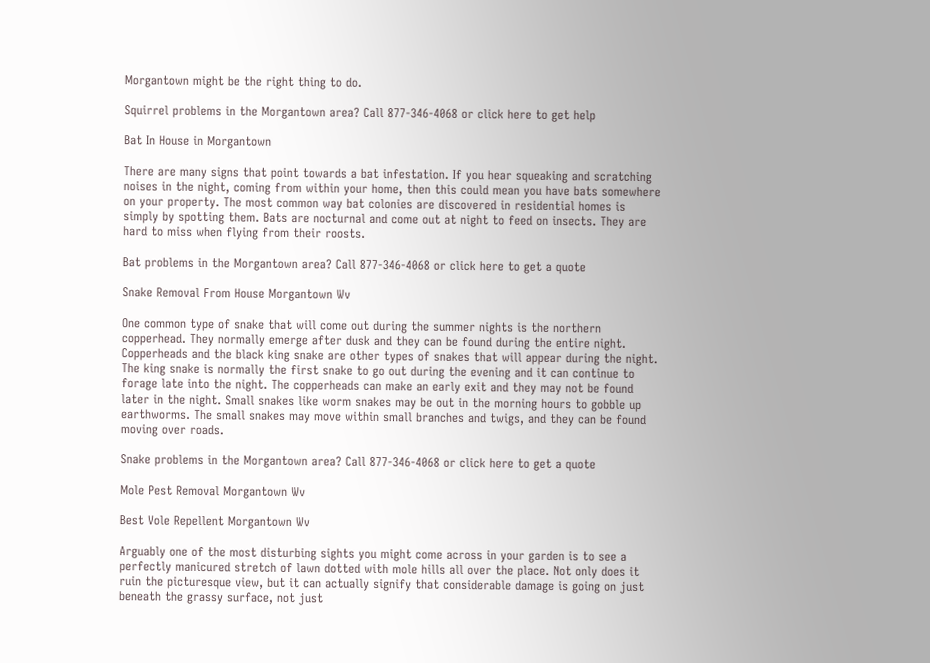Morgantown might be the right thing to do.

Squirrel problems in the Morgantown area? Call 877-346-4068 or click here to get help

Bat In House in Morgantown

There are many signs that point towards a bat infestation. If you hear squeaking and scratching noises in the night, coming from within your home, then this could mean you have bats somewhere on your property. The most common way bat colonies are discovered in residential homes is simply by spotting them. Bats are nocturnal and come out at night to feed on insects. They are hard to miss when flying from their roosts.

Bat problems in the Morgantown area? Call 877-346-4068 or click here to get a quote

Snake Removal From House Morgantown Wv

One common type of snake that will come out during the summer nights is the northern copperhead. They normally emerge after dusk and they can be found during the entire night. Copperheads and the black king snake are other types of snakes that will appear during the night. The king snake is normally the first snake to go out during the evening and it can continue to forage late into the night. The copperheads can make an early exit and they may not be found later in the night. Small snakes like worm snakes may be out in the morning hours to gobble up earthworms. The small snakes may move within small branches and twigs, and they can be found moving over roads.

Snake problems in the Morgantown area? Call 877-346-4068 or click here to get a quote

Mole Pest Removal Morgantown Wv

Best Vole Repellent Morgantown Wv

Arguably one of the most disturbing sights you might come across in your garden is to see a perfectly manicured stretch of lawn dotted with mole hills all over the place. Not only does it ruin the picturesque view, but it can actually signify that considerable damage is going on just beneath the grassy surface, not just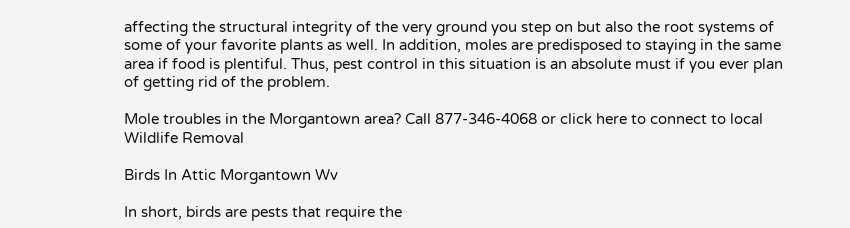affecting the structural integrity of the very ground you step on but also the root systems of some of your favorite plants as well. In addition, moles are predisposed to staying in the same area if food is plentiful. Thus, pest control in this situation is an absolute must if you ever plan of getting rid of the problem.

Mole troubles in the Morgantown area? Call 877-346-4068 or click here to connect to local Wildlife Removal

Birds In Attic Morgantown Wv

In short, birds are pests that require the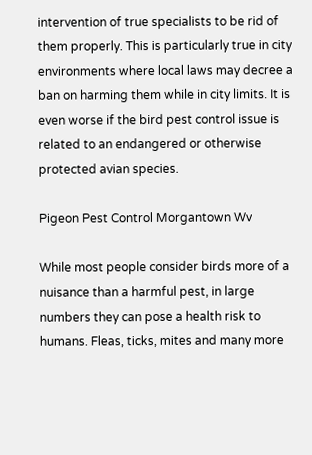intervention of true specialists to be rid of them properly. This is particularly true in city environments where local laws may decree a ban on harming them while in city limits. It is even worse if the bird pest control issue is related to an endangered or otherwise protected avian species.

Pigeon Pest Control Morgantown Wv

While most people consider birds more of a nuisance than a harmful pest, in large numbers they can pose a health risk to humans. Fleas, ticks, mites and many more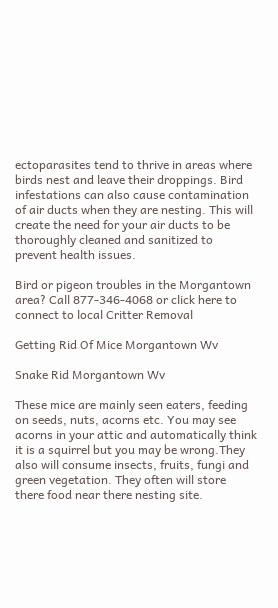ectoparasites tend to thrive in areas where birds nest and leave their droppings. Bird infestations can also cause contamination of air ducts when they are nesting. This will create the need for your air ducts to be thoroughly cleaned and sanitized to prevent health issues.

Bird or pigeon troubles in the Morgantown area? Call 877-346-4068 or click here to connect to local Critter Removal

Getting Rid Of Mice Morgantown Wv

Snake Rid Morgantown Wv

These mice are mainly seen eaters, feeding on seeds, nuts, acorns etc. You may see acorns in your attic and automatically think it is a squirrel but you may be wrong.They also will consume insects, fruits, fungi and green vegetation. They often will store there food near there nesting site.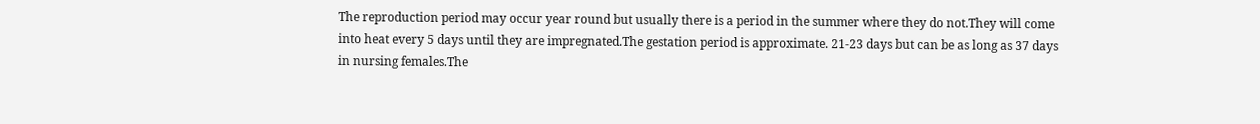The reproduction period may occur year round but usually there is a period in the summer where they do not.They will come into heat every 5 days until they are impregnated.The gestation period is approximate. 21-23 days but can be as long as 37 days in nursing females.The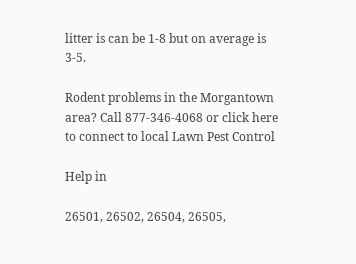litter is can be 1-8 but on average is 3-5.

Rodent problems in the Morgantown area? Call 877-346-4068 or click here to connect to local Lawn Pest Control

Help in

26501, 26502, 26504, 26505,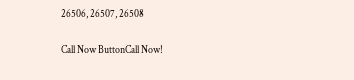26506, 26507, 26508

Call Now ButtonCall Now!